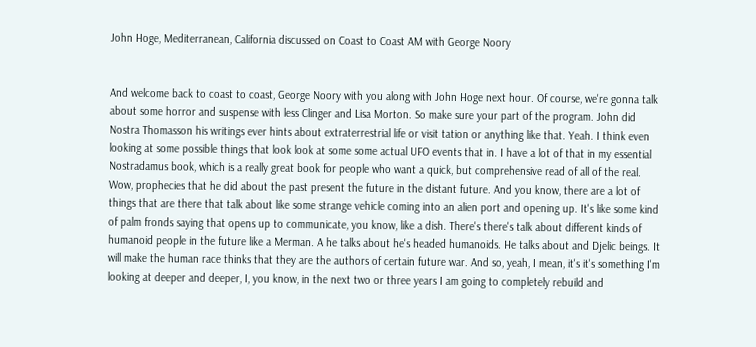John Hoge, Mediterranean, California discussed on Coast to Coast AM with George Noory


And welcome back to coast to coast, George Noory with you along with John Hoge next hour. Of course, we're gonna talk about some horror and suspense with less Clinger and Lisa Morton. So make sure your part of the program. John did Nostra Thomasson his writings ever hints about extraterrestrial life or visit tation or anything like that. Yeah. I think even looking at some possible things that look look at some some actual UFO events that in. I have a lot of that in my essential Nostradamus book, which is a really great book for people who want a quick, but comprehensive read of all of the real. Wow, prophecies that he did about the past present the future in the distant future. And you know, there are a lot of things that are there that talk about like some strange vehicle coming into an alien port and opening up. It's like some kind of palm fronds saying that opens up to communicate, you know, like a dish. There's there's talk about different kinds of humanoid people in the future like a Merman. A he talks about he's headed humanoids. He talks about and Djelic beings. It will make the human race thinks that they are the authors of certain future war. And so, yeah, I mean, it's it's something I'm looking at deeper and deeper, I, you know, in the next two or three years I am going to completely rebuild and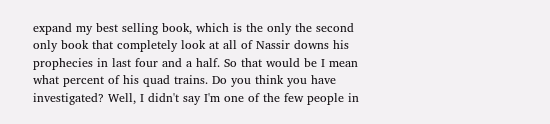expand my best selling book, which is the only the second only book that completely look at all of Nassir downs his prophecies in last four and a half. So that would be I mean what percent of his quad trains. Do you think you have investigated? Well, I didn't say I'm one of the few people in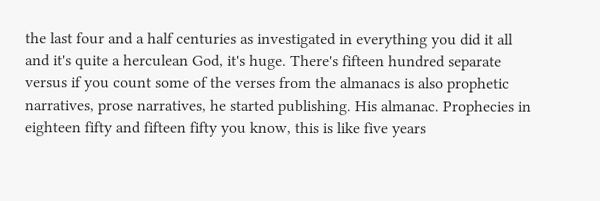the last four and a half centuries as investigated in everything you did it all and it's quite a herculean God, it's huge. There's fifteen hundred separate versus if you count some of the verses from the almanacs is also prophetic narratives, prose narratives, he started publishing. His almanac. Prophecies in eighteen fifty and fifteen fifty you know, this is like five years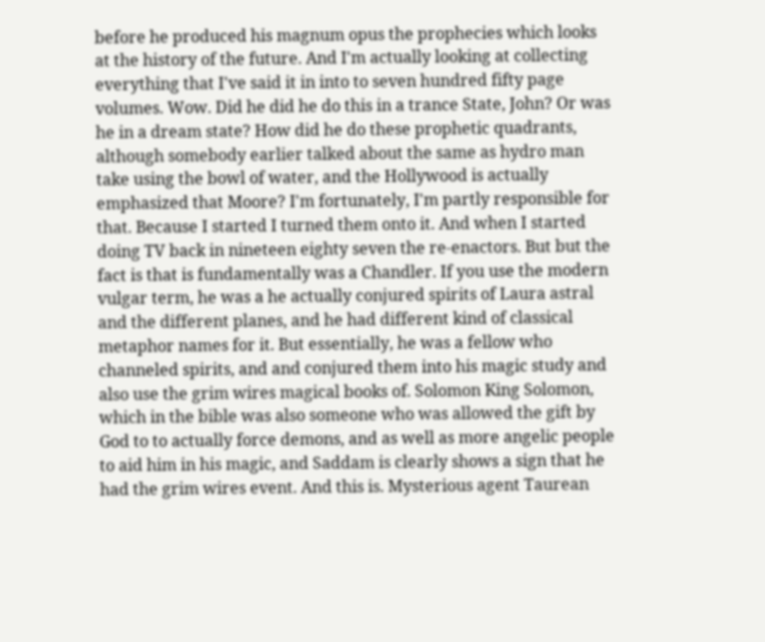before he produced his magnum opus the prophecies which looks at the history of the future. And I'm actually looking at collecting everything that I've said it in into to seven hundred fifty page volumes. Wow. Did he did he do this in a trance State, John? Or was he in a dream state? How did he do these prophetic quadrants, although somebody earlier talked about the same as hydro man take using the bowl of water, and the Hollywood is actually emphasized that Moore? I'm fortunately, I'm partly responsible for that. Because I started I turned them onto it. And when I started doing TV back in nineteen eighty seven the re-enactors. But but the fact is that is fundamentally was a Chandler. If you use the modern vulgar term, he was a he actually conjured spirits of Laura astral and the different planes, and he had different kind of classical metaphor names for it. But essentially, he was a fellow who channeled spirits, and and conjured them into his magic study and also use the grim wires magical books of. Solomon King Solomon, which in the bible was also someone who was allowed the gift by God to to actually force demons, and as well as more angelic people to aid him in his magic, and Saddam is clearly shows a sign that he had the grim wires event. And this is. Mysterious agent Taurean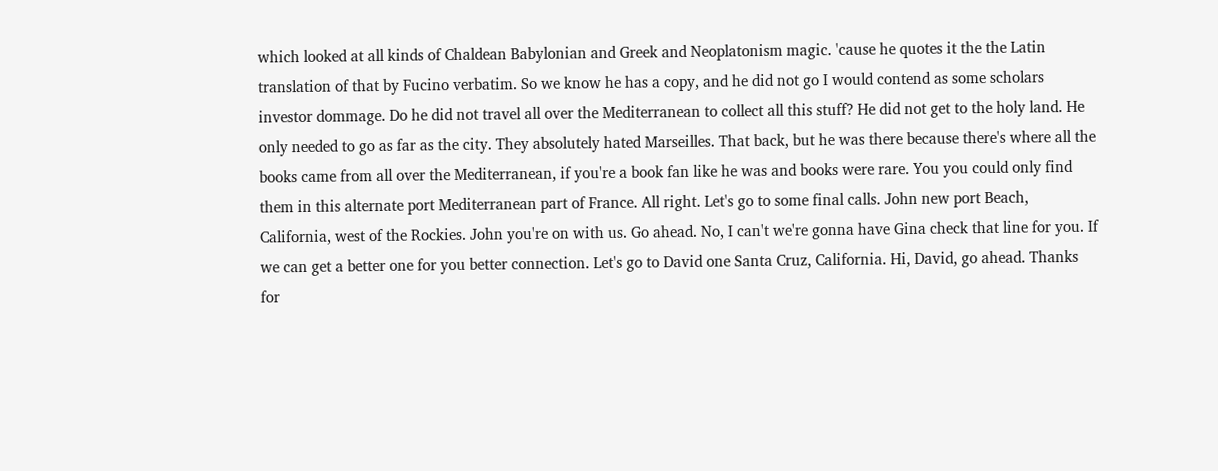which looked at all kinds of Chaldean Babylonian and Greek and Neoplatonism magic. 'cause he quotes it the the Latin translation of that by Fucino verbatim. So we know he has a copy, and he did not go I would contend as some scholars investor dommage. Do he did not travel all over the Mediterranean to collect all this stuff? He did not get to the holy land. He only needed to go as far as the city. They absolutely hated Marseilles. That back, but he was there because there's where all the books came from all over the Mediterranean, if you're a book fan like he was and books were rare. You you could only find them in this alternate port Mediterranean part of France. All right. Let's go to some final calls. John new port Beach, California, west of the Rockies. John you're on with us. Go ahead. No, I can't we're gonna have Gina check that line for you. If we can get a better one for you better connection. Let's go to David one Santa Cruz, California. Hi, David, go ahead. Thanks for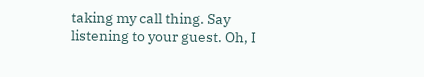taking my call thing. Say listening to your guest. Oh, I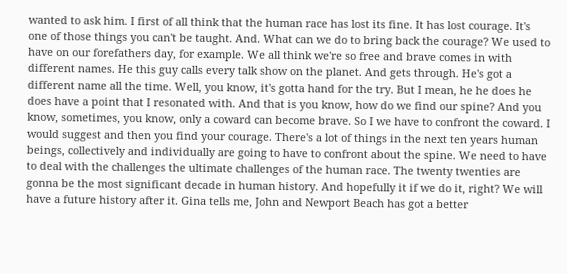wanted to ask him. I first of all think that the human race has lost its fine. It has lost courage. It's one of those things you can't be taught. And. What can we do to bring back the courage? We used to have on our forefathers day, for example. We all think we're so free and brave comes in with different names. He this guy calls every talk show on the planet. And gets through. He's got a different name all the time. Well, you know, it's gotta hand for the try. But I mean, he he does he does have a point that I resonated with. And that is you know, how do we find our spine? And you know, sometimes, you know, only a coward can become brave. So I we have to confront the coward. I would suggest and then you find your courage. There's a lot of things in the next ten years human beings, collectively and individually are going to have to confront about the spine. We need to have to deal with the challenges the ultimate challenges of the human race. The twenty twenties are gonna be the most significant decade in human history. And hopefully it if we do it, right? We will have a future history after it. Gina tells me, John and Newport Beach has got a better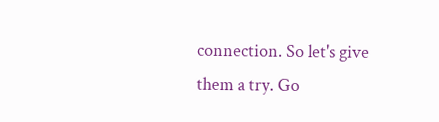connection. So let's give them a try. Go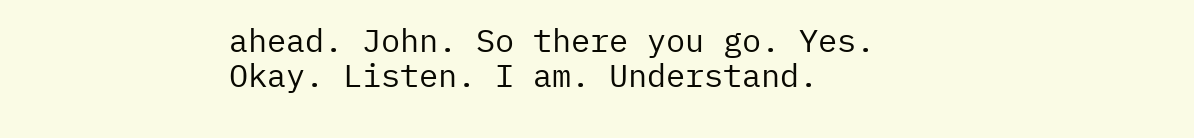ahead. John. So there you go. Yes. Okay. Listen. I am. Understand.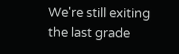We're still exiting the last grade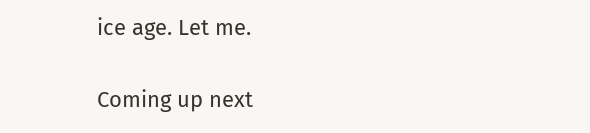ice age. Let me.

Coming up next